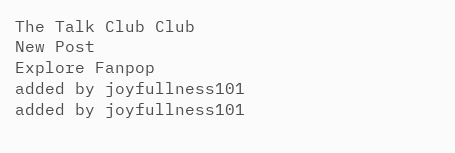The Talk Club Club
New Post
Explore Fanpop
added by joyfullness101
added by joyfullness101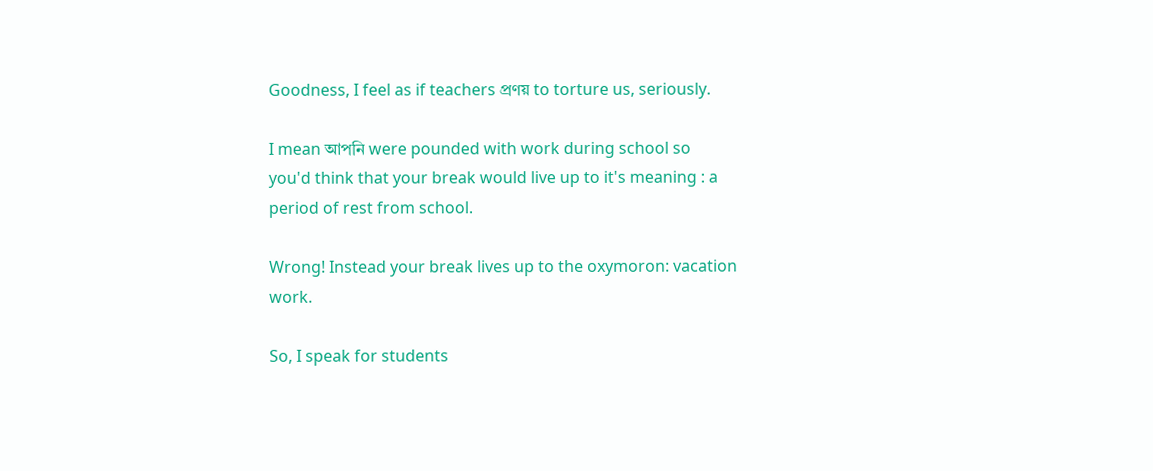Goodness, I feel as if teachers প্রণয় to torture us, seriously.

I mean আপনি were pounded with work during school so you'd think that your break would live up to it's meaning : a period of rest from school.

Wrong! Instead your break lives up to the oxymoron: vacation work.

So, I speak for students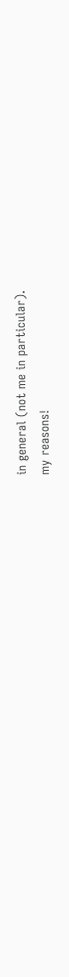in general (not me in particular).
my reasons!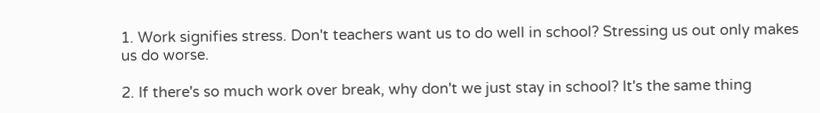1. Work signifies stress. Don't teachers want us to do well in school? Stressing us out only makes us do worse.

2. If there's so much work over break, why don't we just stay in school? It's the same thing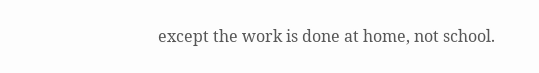except the work is done at home, not school.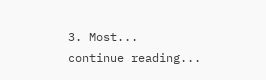3. Most...
continue reading...